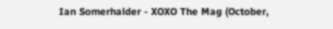Ian Somerhalder - XOXO The Mag (October,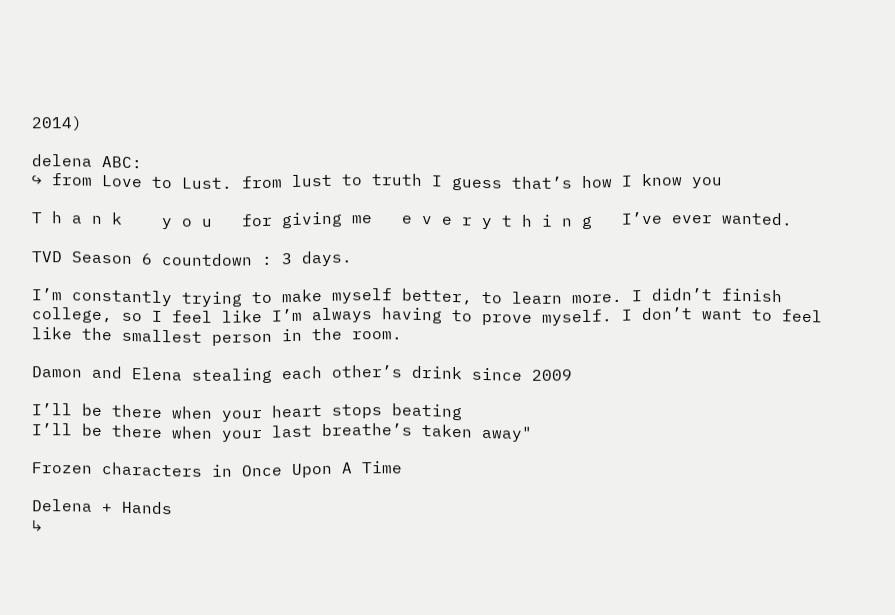2014)

delena ABC:
↪ from Love to Lust. from lust to truth I guess that’s how I know you

T h a n k    y o u   for giving me   e v e r y t h i n g   I’ve ever wanted.

TVD Season 6 countdown : 3 days.

I’m constantly trying to make myself better, to learn more. I didn’t finish college, so I feel like I’m always having to prove myself. I don’t want to feel like the smallest person in the room.

Damon and Elena stealing each other’s drink since 2009

I’ll be there when your heart stops beating
I’ll be there when your last breathe’s taken away"

Frozen characters in Once Upon A Time

Delena + Hands
↳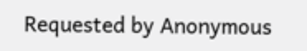Requested by Anonymous